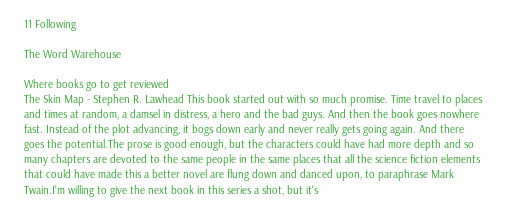11 Following

The Word Warehouse

Where books go to get reviewed
The Skin Map - Stephen R. Lawhead This book started out with so much promise. Time travel to places and times at random, a damsel in distress, a hero and the bad guys. And then the book goes nowhere fast. Instead of the plot advancing, it bogs down early and never really gets going again. And there goes the potential.The prose is good enough, but the characters could have had more depth and so many chapters are devoted to the same people in the same places that all the science fiction elements that could have made this a better novel are flung down and danced upon, to paraphrase Mark Twain.I'm willing to give the next book in this series a shot, but it's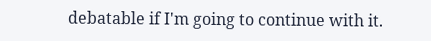debatable if I'm going to continue with it.